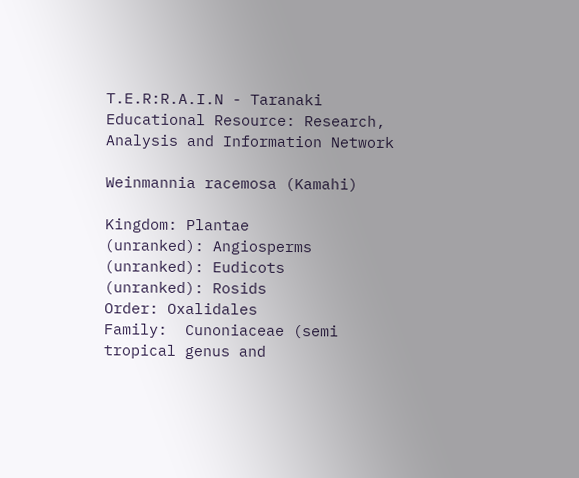T.E.R:R.A.I.N - Taranaki Educational Resource: Research, Analysis and Information Network

Weinmannia racemosa (Kamahi)

Kingdom: Plantae
(unranked): Angiosperms
(unranked): Eudicots
(unranked): Rosids
Order: Oxalidales
Family:  Cunoniaceae (semi tropical genus and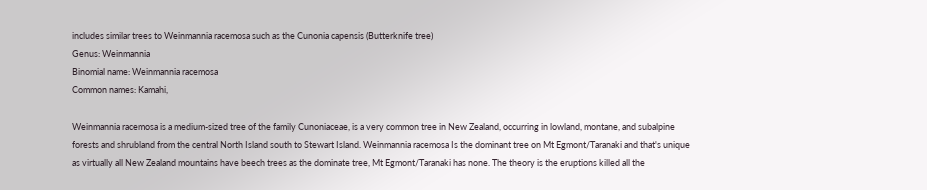includes similar trees to Weinmannia racemosa such as the Cunonia capensis (Butterknife tree)
Genus: Weinmannia
Binomial name: Weinmannia racemosa
Common names: Kamahi,

Weinmannia racemosa is a medium-sized tree of the family Cunoniaceae, is a very common tree in New Zealand, occurring in lowland, montane, and subalpine forests and shrubland from the central North Island south to Stewart Island. Weinmannia racemosa Is the dominant tree on Mt Egmont/Taranaki and that's unique as virtually all New Zealand mountains have beech trees as the dominate tree, Mt Egmont/Taranaki has none. The theory is the eruptions killed all the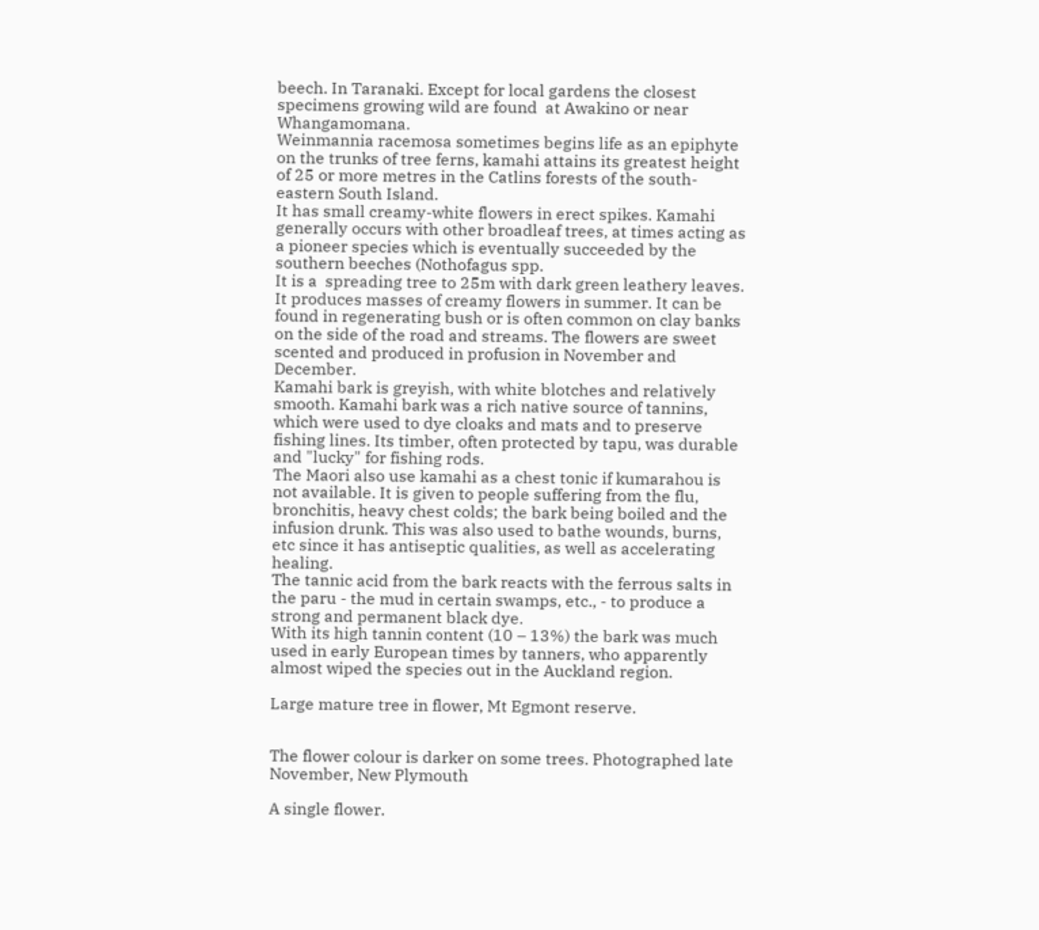beech. In Taranaki. Except for local gardens the closest specimens growing wild are found  at Awakino or near Whangamomana.
Weinmannia racemosa sometimes begins life as an epiphyte on the trunks of tree ferns, kamahi attains its greatest height of 25 or more metres in the Catlins forests of the south-eastern South Island.
It has small creamy-white flowers in erect spikes. Kamahi generally occurs with other broadleaf trees, at times acting as a pioneer species which is eventually succeeded by the southern beeches (Nothofagus spp.
It is a  spreading tree to 25m with dark green leathery leaves.
It produces masses of creamy flowers in summer. It can be found in regenerating bush or is often common on clay banks on the side of the road and streams. The flowers are sweet scented and produced in profusion in November and December.
Kamahi bark is greyish, with white blotches and relatively smooth. Kamahi bark was a rich native source of tannins, which were used to dye cloaks and mats and to preserve fishing lines. Its timber, often protected by tapu, was durable and "lucky" for fishing rods.
The Maori also use kamahi as a chest tonic if kumarahou is not available. It is given to people suffering from the flu, bronchitis, heavy chest colds; the bark being boiled and the infusion drunk. This was also used to bathe wounds, burns, etc since it has antiseptic qualities, as well as accelerating healing.
The tannic acid from the bark reacts with the ferrous salts in the paru - the mud in certain swamps, etc., - to produce a strong and permanent black dye.
With its high tannin content (10 – 13%) the bark was much used in early European times by tanners, who apparently almost wiped the species out in the Auckland region.

Large mature tree in flower, Mt Egmont reserve.


The flower colour is darker on some trees. Photographed late November, New Plymouth

A single flower.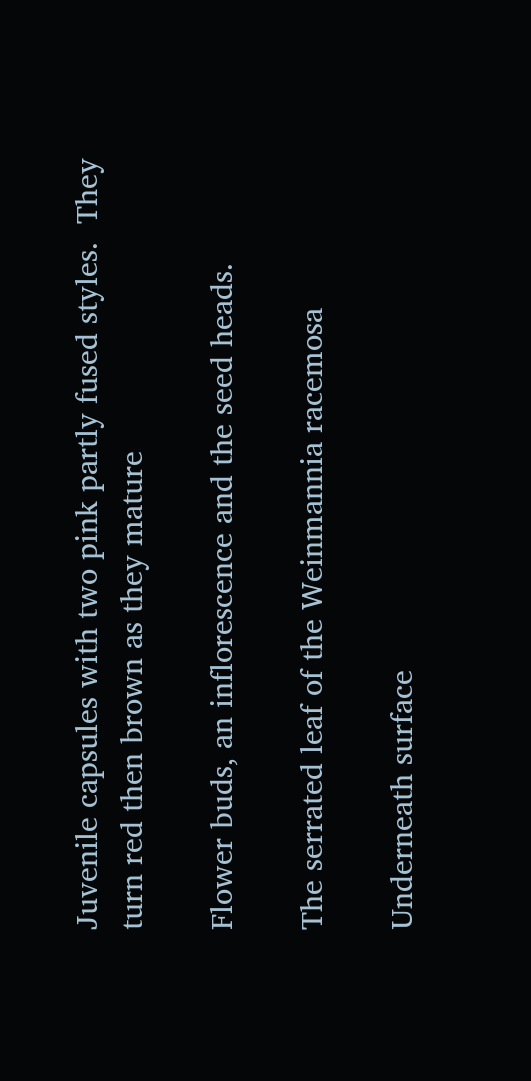Juvenile capsules with two pink partly fused styles.  They turn red then brown as they mature

Flower buds, an inflorescence and the seed heads.

The serrated leaf of the Weinmannia racemosa

Underneath surface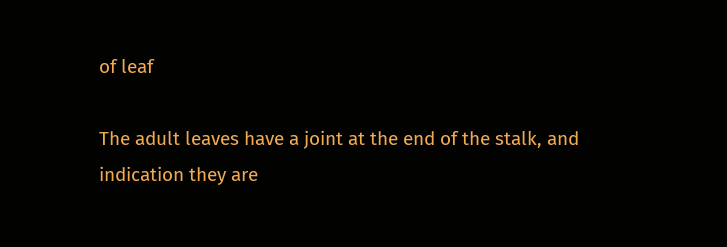of leaf

The adult leaves have a joint at the end of the stalk, and indication they are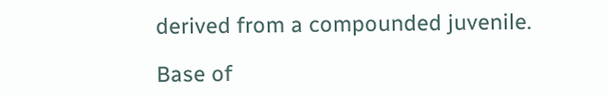derived from a compounded juvenile.

Base of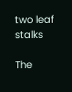two leaf stalks

The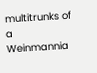multitrunks of a Weinmannia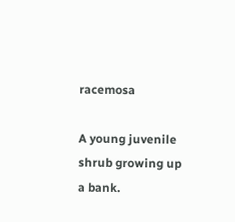racemosa

A young juvenile shrub growing up a bank.